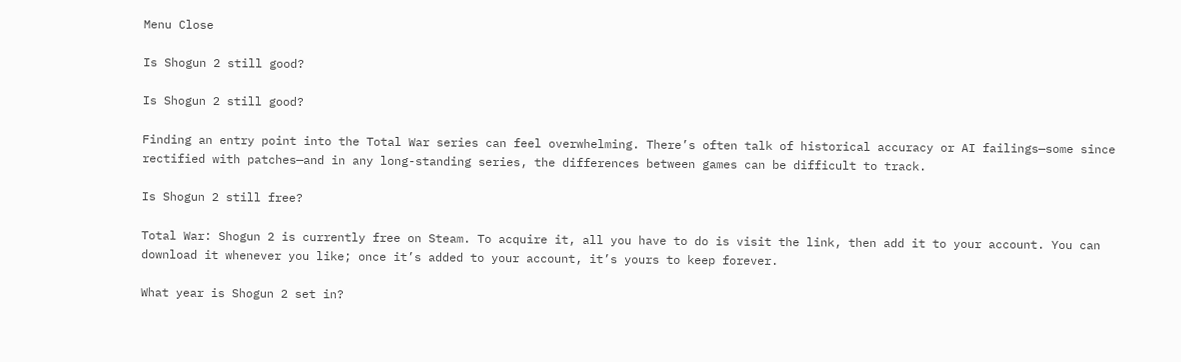Menu Close

Is Shogun 2 still good?

Is Shogun 2 still good?

Finding an entry point into the Total War series can feel overwhelming. There’s often talk of historical accuracy or AI failings—some since rectified with patches—and in any long-standing series, the differences between games can be difficult to track.

Is Shogun 2 still free?

Total War: Shogun 2 is currently free on Steam. To acquire it, all you have to do is visit the link, then add it to your account. You can download it whenever you like; once it’s added to your account, it’s yours to keep forever.

What year is Shogun 2 set in?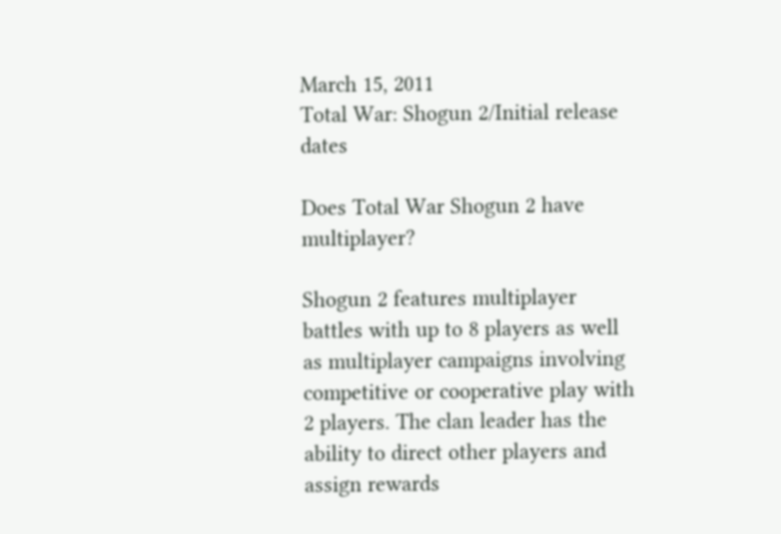March 15, 2011
Total War: Shogun 2/Initial release dates

Does Total War Shogun 2 have multiplayer?

Shogun 2 features multiplayer battles with up to 8 players as well as multiplayer campaigns involving competitive or cooperative play with 2 players. The clan leader has the ability to direct other players and assign rewards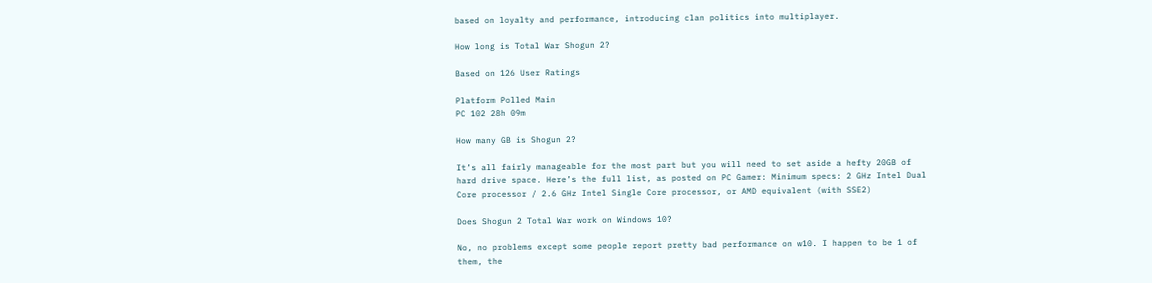based on loyalty and performance, introducing clan politics into multiplayer.

How long is Total War Shogun 2?

Based on 126 User Ratings

Platform Polled Main
PC 102 28h 09m

How many GB is Shogun 2?

It’s all fairly manageable for the most part but you will need to set aside a hefty 20GB of hard drive space. Here’s the full list, as posted on PC Gamer: Minimum specs: 2 GHz Intel Dual Core processor / 2.6 GHz Intel Single Core processor, or AMD equivalent (with SSE2)

Does Shogun 2 Total War work on Windows 10?

No, no problems except some people report pretty bad performance on w10. I happen to be 1 of them, the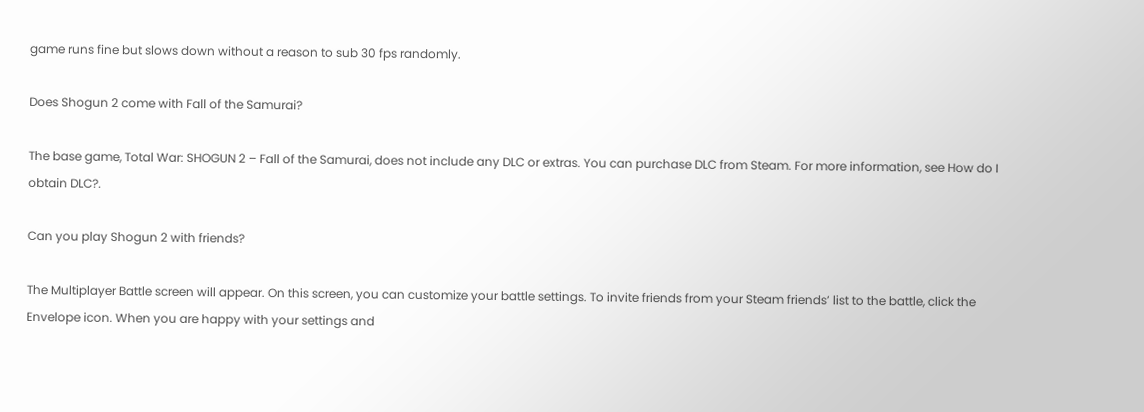game runs fine but slows down without a reason to sub 30 fps randomly.

Does Shogun 2 come with Fall of the Samurai?

The base game, Total War: SHOGUN 2 – Fall of the Samurai, does not include any DLC or extras. You can purchase DLC from Steam. For more information, see How do I obtain DLC?.

Can you play Shogun 2 with friends?

The Multiplayer Battle screen will appear. On this screen, you can customize your battle settings. To invite friends from your Steam friends’ list to the battle, click the Envelope icon. When you are happy with your settings and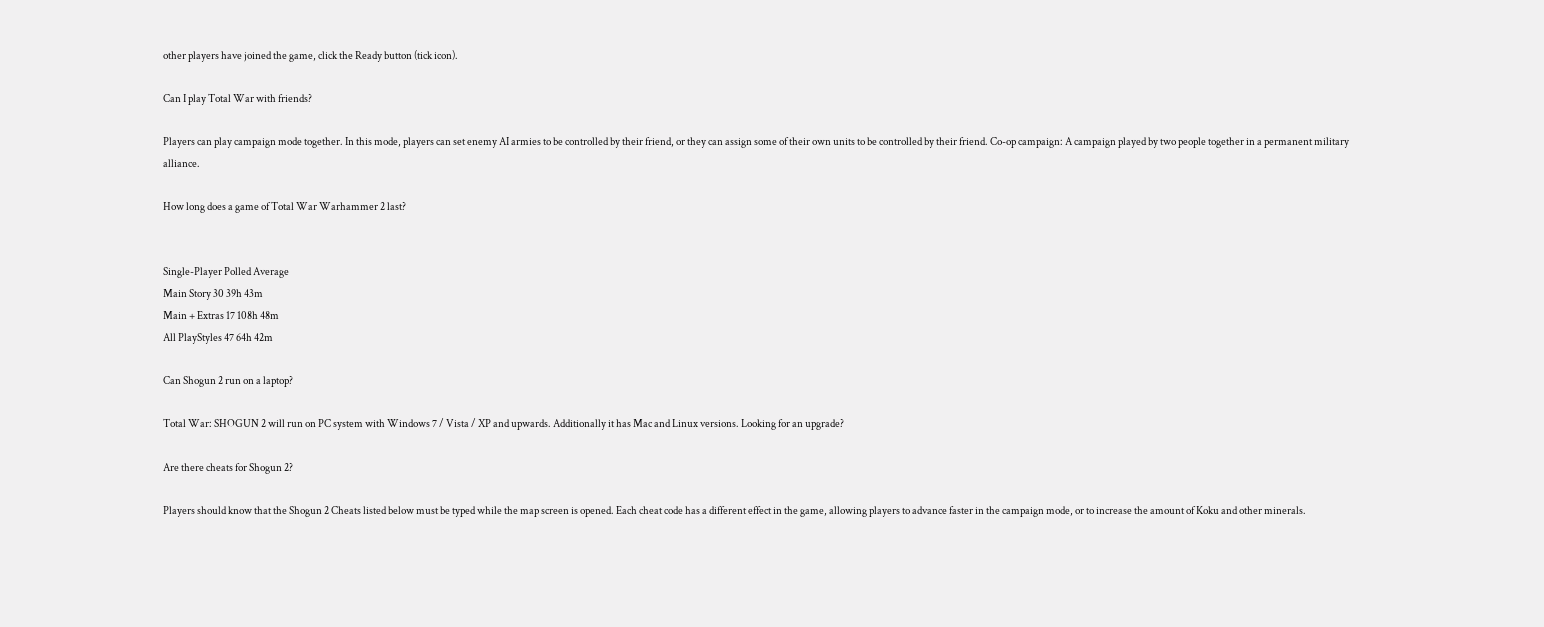other players have joined the game, click the Ready button (tick icon).

Can I play Total War with friends?

Players can play campaign mode together. In this mode, players can set enemy AI armies to be controlled by their friend, or they can assign some of their own units to be controlled by their friend. Co-op campaign: A campaign played by two people together in a permanent military alliance.

How long does a game of Total War Warhammer 2 last?


Single-Player Polled Average
Main Story 30 39h 43m
Main + Extras 17 108h 48m
All PlayStyles 47 64h 42m

Can Shogun 2 run on a laptop?

Total War: SHOGUN 2 will run on PC system with Windows 7 / Vista / XP and upwards. Additionally it has Mac and Linux versions. Looking for an upgrade?

Are there cheats for Shogun 2?

Players should know that the Shogun 2 Cheats listed below must be typed while the map screen is opened. Each cheat code has a different effect in the game, allowing players to advance faster in the campaign mode, or to increase the amount of Koku and other minerals.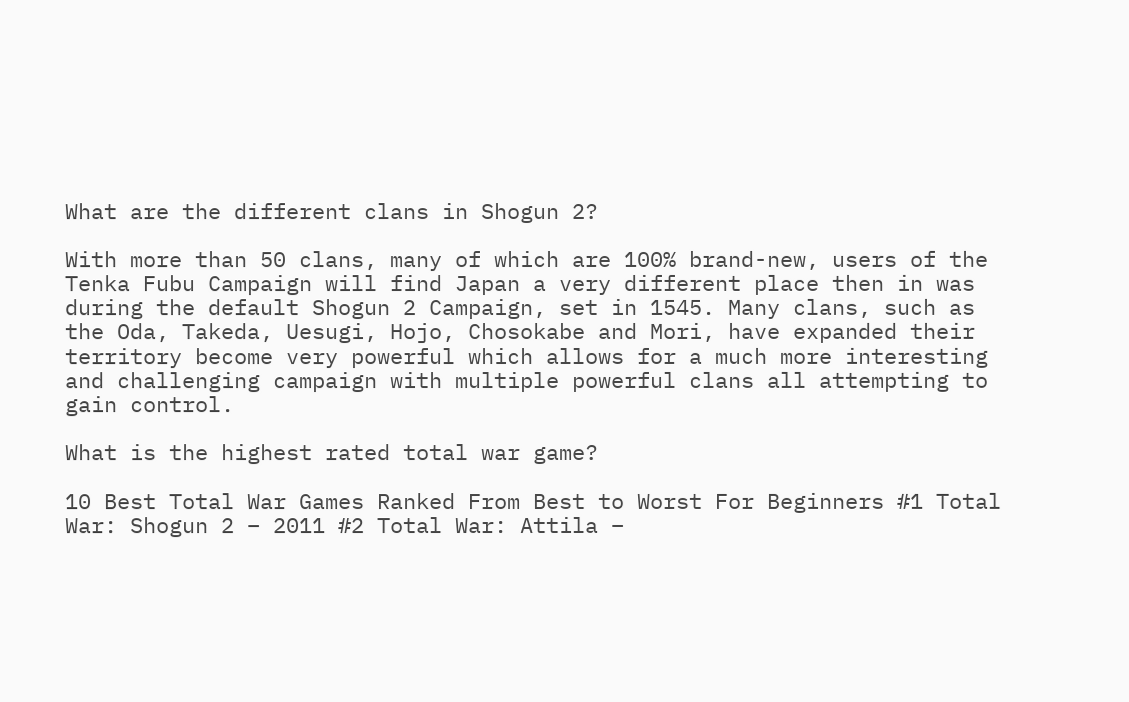What are the different clans in Shogun 2?

With more than 50 clans, many of which are 100% brand-new, users of the Tenka Fubu Campaign will find Japan a very different place then in was during the default Shogun 2 Campaign, set in 1545. Many clans, such as the Oda, Takeda, Uesugi, Hojo, Chosokabe and Mori, have expanded their territory become very powerful which allows for a much more interesting and challenging campaign with multiple powerful clans all attempting to gain control.

What is the highest rated total war game?

10 Best Total War Games Ranked From Best to Worst For Beginners #1 Total War: Shogun 2 – 2011 #2 Total War: Attila –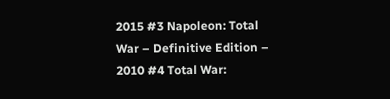2015 #3 Napoleon: Total War – Definitive Edition – 2010 #4 Total War: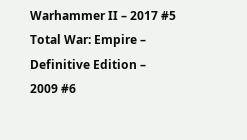Warhammer II – 2017 #5 Total War: Empire – Definitive Edition – 2009 #6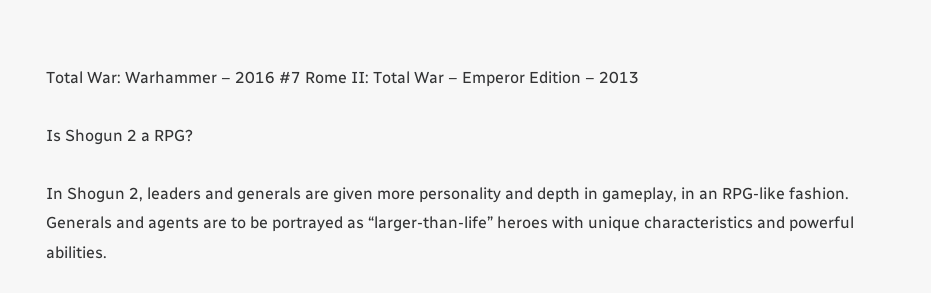Total War: Warhammer – 2016 #7 Rome II: Total War – Emperor Edition – 2013

Is Shogun 2 a RPG?

In Shogun 2, leaders and generals are given more personality and depth in gameplay, in an RPG-like fashion. Generals and agents are to be portrayed as “larger-than-life” heroes with unique characteristics and powerful abilities.